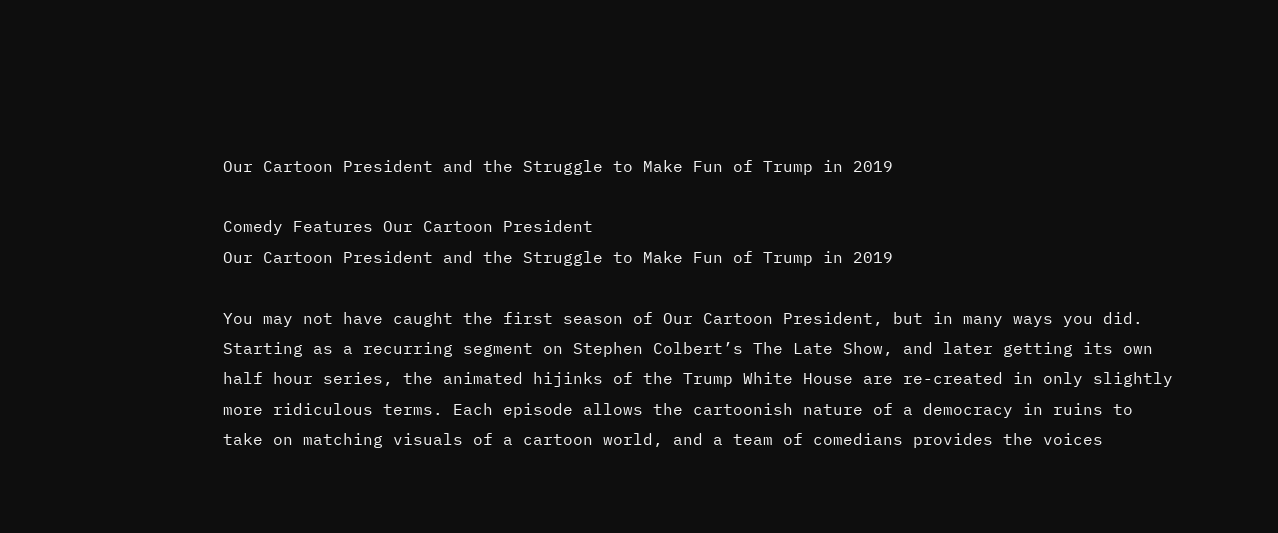Our Cartoon President and the Struggle to Make Fun of Trump in 2019

Comedy Features Our Cartoon President
Our Cartoon President and the Struggle to Make Fun of Trump in 2019

You may not have caught the first season of Our Cartoon President, but in many ways you did. Starting as a recurring segment on Stephen Colbert’s The Late Show, and later getting its own half hour series, the animated hijinks of the Trump White House are re-created in only slightly more ridiculous terms. Each episode allows the cartoonish nature of a democracy in ruins to take on matching visuals of a cartoon world, and a team of comedians provides the voices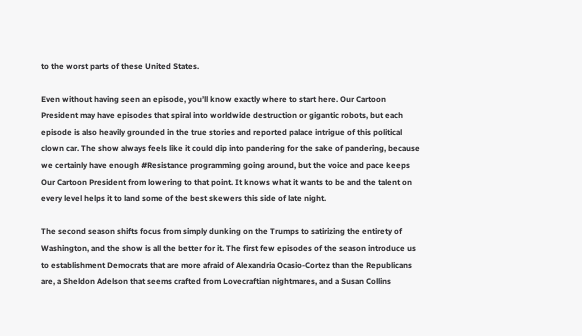to the worst parts of these United States.

Even without having seen an episode, you’ll know exactly where to start here. Our Cartoon President may have episodes that spiral into worldwide destruction or gigantic robots, but each episode is also heavily grounded in the true stories and reported palace intrigue of this political clown car. The show always feels like it could dip into pandering for the sake of pandering, because we certainly have enough #Resistance programming going around, but the voice and pace keeps Our Cartoon President from lowering to that point. It knows what it wants to be and the talent on every level helps it to land some of the best skewers this side of late night.

The second season shifts focus from simply dunking on the Trumps to satirizing the entirety of Washington, and the show is all the better for it. The first few episodes of the season introduce us to establishment Democrats that are more afraid of Alexandria Ocasio-Cortez than the Republicans are, a Sheldon Adelson that seems crafted from Lovecraftian nightmares, and a Susan Collins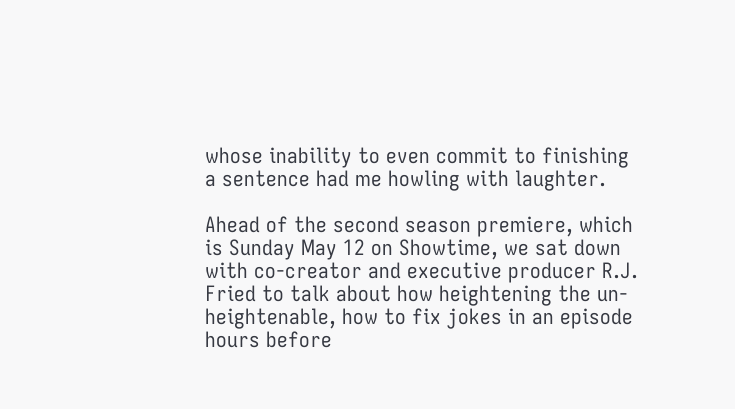whose inability to even commit to finishing a sentence had me howling with laughter.

Ahead of the second season premiere, which is Sunday May 12 on Showtime, we sat down with co-creator and executive producer R.J. Fried to talk about how heightening the un-heightenable, how to fix jokes in an episode hours before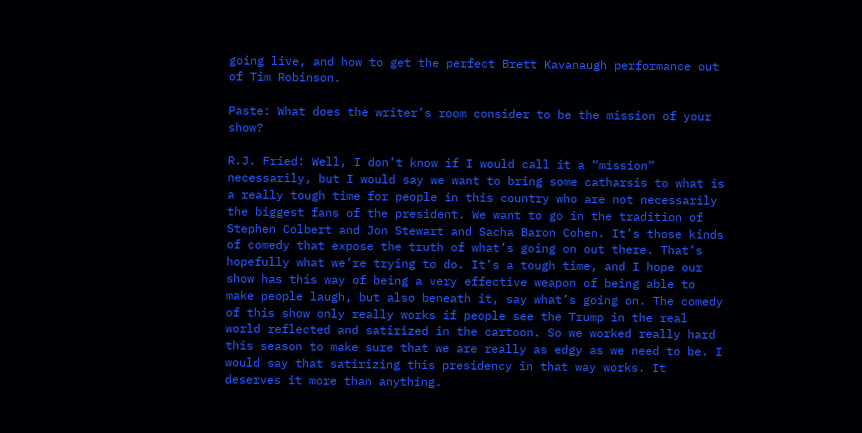going live, and how to get the perfect Brett Kavanaugh performance out of Tim Robinson.

Paste: What does the writer’s room consider to be the mission of your show?

R.J. Fried: Well, I don’t know if I would call it a “mission” necessarily, but I would say we want to bring some catharsis to what is a really tough time for people in this country who are not necessarily the biggest fans of the president. We want to go in the tradition of Stephen Colbert and Jon Stewart and Sacha Baron Cohen. It’s those kinds of comedy that expose the truth of what’s going on out there. That’s hopefully what we’re trying to do. It’s a tough time, and I hope our show has this way of being a very effective weapon of being able to make people laugh, but also beneath it, say what’s going on. The comedy of this show only really works if people see the Trump in the real world reflected and satirized in the cartoon. So we worked really hard this season to make sure that we are really as edgy as we need to be. I would say that satirizing this presidency in that way works. It deserves it more than anything.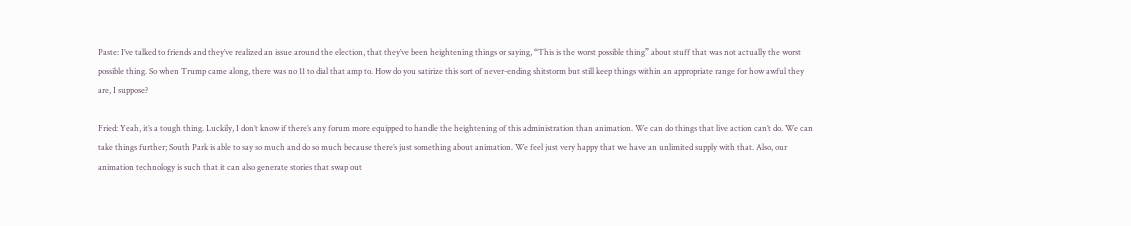Paste: I’ve talked to friends and they’ve realized an issue around the election, that they’ve been heightening things or saying, “This is the worst possible thing” about stuff that was not actually the worst possible thing. So when Trump came along, there was no 11 to dial that amp to. How do you satirize this sort of never-ending shitstorm but still keep things within an appropriate range for how awful they are, I suppose?

Fried: Yeah, it’s a tough thing. Luckily, I don’t know if there’s any forum more equipped to handle the heightening of this administration than animation. We can do things that live action can’t do. We can take things further; South Park is able to say so much and do so much because there’s just something about animation. We feel just very happy that we have an unlimited supply with that. Also, our animation technology is such that it can also generate stories that swap out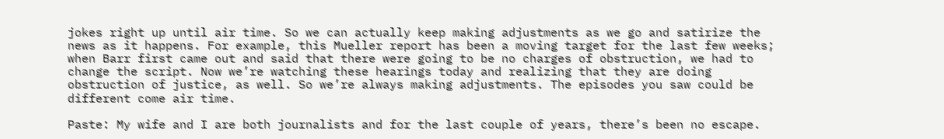jokes right up until air time. So we can actually keep making adjustments as we go and satirize the news as it happens. For example, this Mueller report has been a moving target for the last few weeks; when Barr first came out and said that there were going to be no charges of obstruction, we had to change the script. Now we’re watching these hearings today and realizing that they are doing obstruction of justice, as well. So we’re always making adjustments. The episodes you saw could be different come air time.

Paste: My wife and I are both journalists and for the last couple of years, there’s been no escape.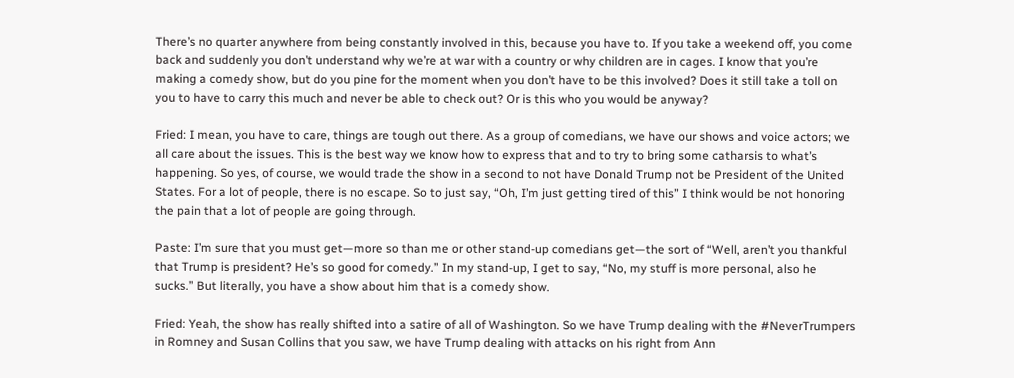There’s no quarter anywhere from being constantly involved in this, because you have to. If you take a weekend off, you come back and suddenly you don’t understand why we’re at war with a country or why children are in cages. I know that you’re making a comedy show, but do you pine for the moment when you don’t have to be this involved? Does it still take a toll on you to have to carry this much and never be able to check out? Or is this who you would be anyway?

Fried: I mean, you have to care, things are tough out there. As a group of comedians, we have our shows and voice actors; we all care about the issues. This is the best way we know how to express that and to try to bring some catharsis to what’s happening. So yes, of course, we would trade the show in a second to not have Donald Trump not be President of the United States. For a lot of people, there is no escape. So to just say, “Oh, I’m just getting tired of this” I think would be not honoring the pain that a lot of people are going through.

Paste: I’m sure that you must get—more so than me or other stand-up comedians get—the sort of “Well, aren’t you thankful that Trump is president? He’s so good for comedy.” In my stand-up, I get to say, “No, my stuff is more personal, also he sucks.” But literally, you have a show about him that is a comedy show.

Fried: Yeah, the show has really shifted into a satire of all of Washington. So we have Trump dealing with the #NeverTrumpers in Romney and Susan Collins that you saw, we have Trump dealing with attacks on his right from Ann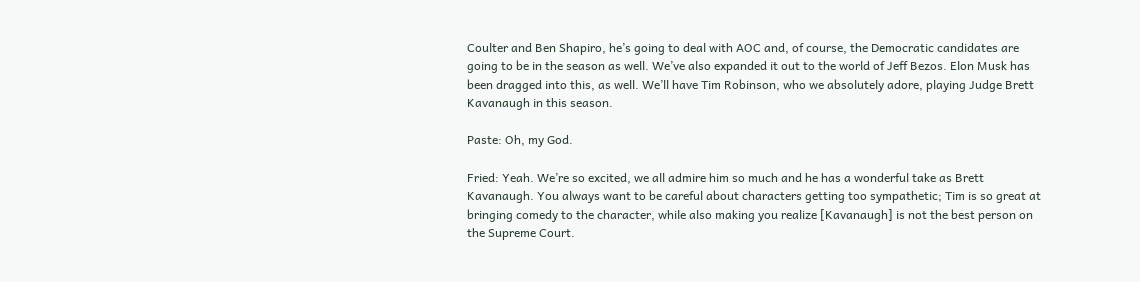Coulter and Ben Shapiro, he’s going to deal with AOC and, of course, the Democratic candidates are going to be in the season as well. We’ve also expanded it out to the world of Jeff Bezos. Elon Musk has been dragged into this, as well. We’ll have Tim Robinson, who we absolutely adore, playing Judge Brett Kavanaugh in this season.

Paste: Oh, my God.

Fried: Yeah. We’re so excited, we all admire him so much and he has a wonderful take as Brett Kavanaugh. You always want to be careful about characters getting too sympathetic; Tim is so great at bringing comedy to the character, while also making you realize [Kavanaugh] is not the best person on the Supreme Court.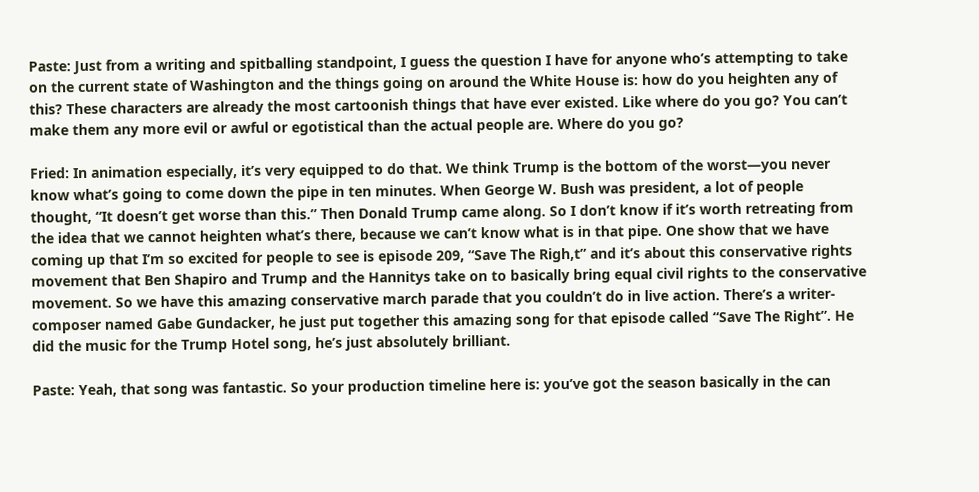Paste: Just from a writing and spitballing standpoint, I guess the question I have for anyone who’s attempting to take on the current state of Washington and the things going on around the White House is: how do you heighten any of this? These characters are already the most cartoonish things that have ever existed. Like where do you go? You can’t make them any more evil or awful or egotistical than the actual people are. Where do you go?

Fried: In animation especially, it’s very equipped to do that. We think Trump is the bottom of the worst—you never know what’s going to come down the pipe in ten minutes. When George W. Bush was president, a lot of people thought, “It doesn’t get worse than this.” Then Donald Trump came along. So I don’t know if it’s worth retreating from the idea that we cannot heighten what’s there, because we can’t know what is in that pipe. One show that we have coming up that I’m so excited for people to see is episode 209, “Save The Righ,t” and it’s about this conservative rights movement that Ben Shapiro and Trump and the Hannitys take on to basically bring equal civil rights to the conservative movement. So we have this amazing conservative march parade that you couldn’t do in live action. There’s a writer-composer named Gabe Gundacker, he just put together this amazing song for that episode called “Save The Right”. He did the music for the Trump Hotel song, he’s just absolutely brilliant.

Paste: Yeah, that song was fantastic. So your production timeline here is: you’ve got the season basically in the can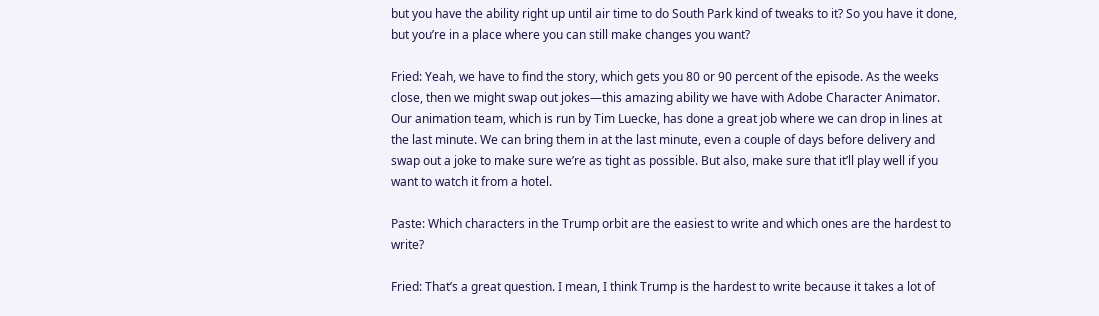but you have the ability right up until air time to do South Park kind of tweaks to it? So you have it done, but you’re in a place where you can still make changes you want?

Fried: Yeah, we have to find the story, which gets you 80 or 90 percent of the episode. As the weeks close, then we might swap out jokes—this amazing ability we have with Adobe Character Animator. Our animation team, which is run by Tim Luecke, has done a great job where we can drop in lines at the last minute. We can bring them in at the last minute, even a couple of days before delivery and swap out a joke to make sure we’re as tight as possible. But also, make sure that it’ll play well if you want to watch it from a hotel.

Paste: Which characters in the Trump orbit are the easiest to write and which ones are the hardest to write?

Fried: That’s a great question. I mean, I think Trump is the hardest to write because it takes a lot of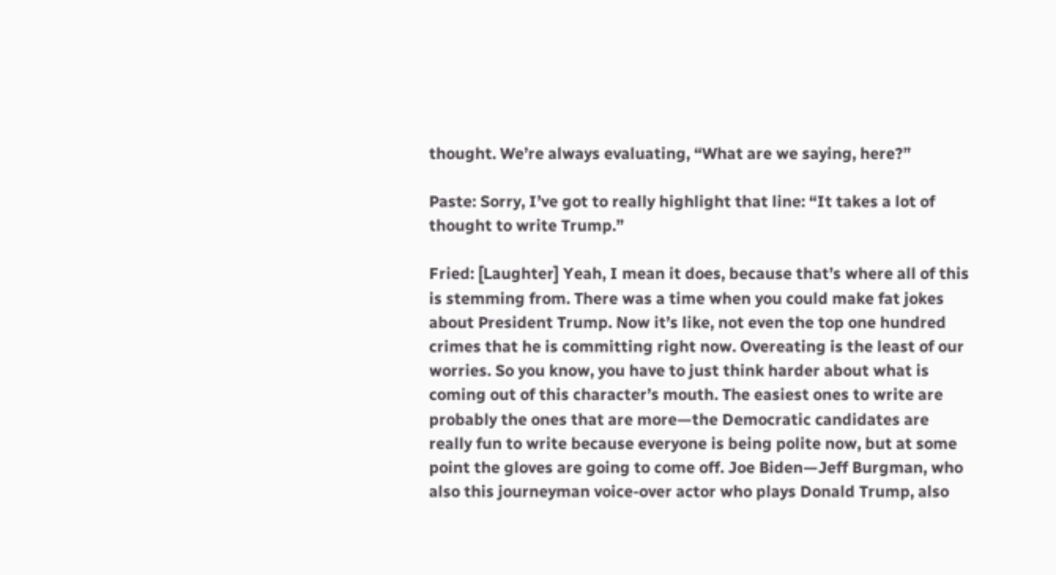thought. We’re always evaluating, “What are we saying, here?”

Paste: Sorry, I’ve got to really highlight that line: “It takes a lot of thought to write Trump.”

Fried: [Laughter] Yeah, I mean it does, because that’s where all of this is stemming from. There was a time when you could make fat jokes about President Trump. Now it’s like, not even the top one hundred crimes that he is committing right now. Overeating is the least of our worries. So you know, you have to just think harder about what is coming out of this character’s mouth. The easiest ones to write are probably the ones that are more—the Democratic candidates are really fun to write because everyone is being polite now, but at some point the gloves are going to come off. Joe Biden—Jeff Burgman, who also this journeyman voice-over actor who plays Donald Trump, also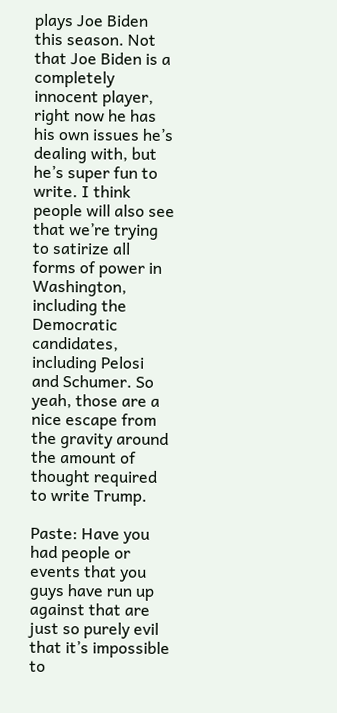plays Joe Biden this season. Not that Joe Biden is a completely innocent player, right now he has his own issues he’s dealing with, but he’s super fun to write. I think people will also see that we’re trying to satirize all forms of power in Washington, including the Democratic candidates, including Pelosi and Schumer. So yeah, those are a nice escape from the gravity around the amount of thought required to write Trump.

Paste: Have you had people or events that you guys have run up against that are just so purely evil that it’s impossible to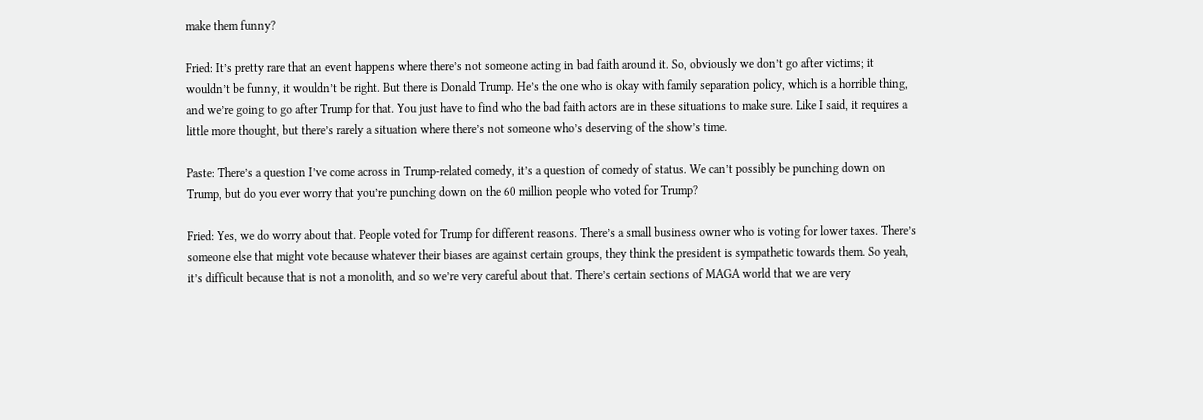make them funny?

Fried: It’s pretty rare that an event happens where there’s not someone acting in bad faith around it. So, obviously we don’t go after victims; it wouldn’t be funny, it wouldn’t be right. But there is Donald Trump. He’s the one who is okay with family separation policy, which is a horrible thing, and we’re going to go after Trump for that. You just have to find who the bad faith actors are in these situations to make sure. Like I said, it requires a little more thought, but there’s rarely a situation where there’s not someone who’s deserving of the show’s time.

Paste: There’s a question I’ve come across in Trump-related comedy, it’s a question of comedy of status. We can’t possibly be punching down on Trump, but do you ever worry that you’re punching down on the 60 million people who voted for Trump?

Fried: Yes, we do worry about that. People voted for Trump for different reasons. There’s a small business owner who is voting for lower taxes. There’s someone else that might vote because whatever their biases are against certain groups, they think the president is sympathetic towards them. So yeah, it’s difficult because that is not a monolith, and so we’re very careful about that. There’s certain sections of MAGA world that we are very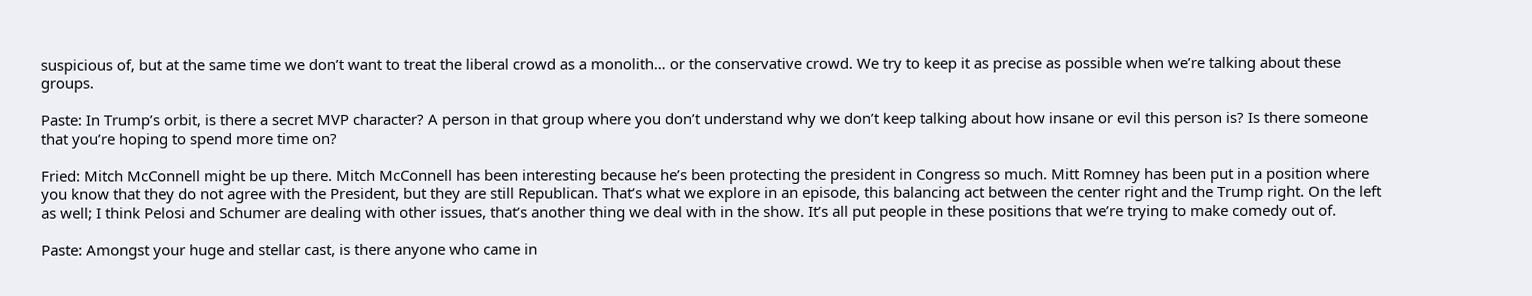suspicious of, but at the same time we don’t want to treat the liberal crowd as a monolith… or the conservative crowd. We try to keep it as precise as possible when we’re talking about these groups.

Paste: In Trump’s orbit, is there a secret MVP character? A person in that group where you don’t understand why we don’t keep talking about how insane or evil this person is? Is there someone that you’re hoping to spend more time on?

Fried: Mitch McConnell might be up there. Mitch McConnell has been interesting because he’s been protecting the president in Congress so much. Mitt Romney has been put in a position where you know that they do not agree with the President, but they are still Republican. That’s what we explore in an episode, this balancing act between the center right and the Trump right. On the left as well; I think Pelosi and Schumer are dealing with other issues, that’s another thing we deal with in the show. It’s all put people in these positions that we’re trying to make comedy out of.

Paste: Amongst your huge and stellar cast, is there anyone who came in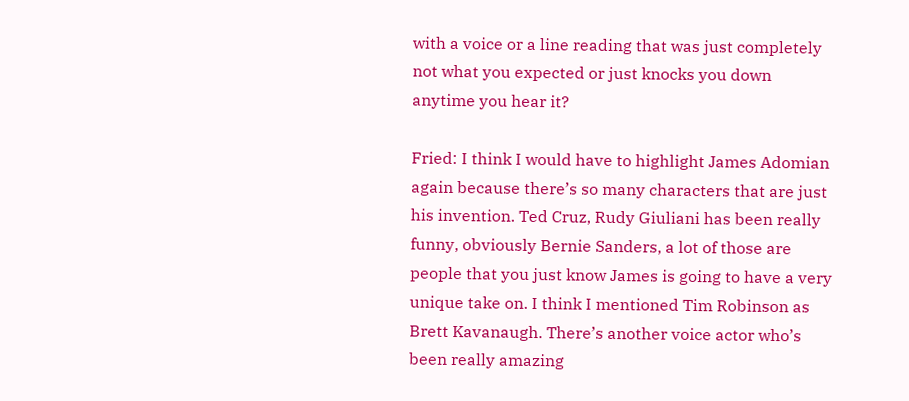with a voice or a line reading that was just completely not what you expected or just knocks you down anytime you hear it?

Fried: I think I would have to highlight James Adomian again because there’s so many characters that are just his invention. Ted Cruz, Rudy Giuliani has been really funny, obviously Bernie Sanders, a lot of those are people that you just know James is going to have a very unique take on. I think I mentioned Tim Robinson as Brett Kavanaugh. There’s another voice actor who’s been really amazing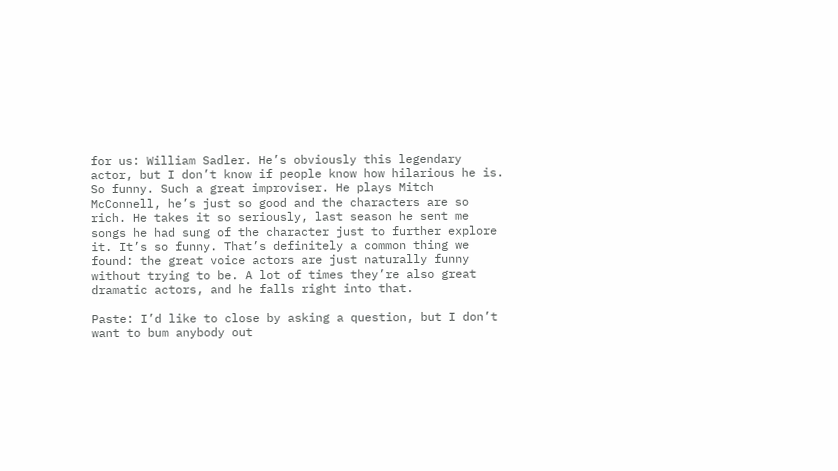for us: William Sadler. He’s obviously this legendary actor, but I don’t know if people know how hilarious he is. So funny. Such a great improviser. He plays Mitch McConnell, he’s just so good and the characters are so rich. He takes it so seriously, last season he sent me songs he had sung of the character just to further explore it. It’s so funny. That’s definitely a common thing we found: the great voice actors are just naturally funny without trying to be. A lot of times they’re also great dramatic actors, and he falls right into that.

Paste: I’d like to close by asking a question, but I don’t want to bum anybody out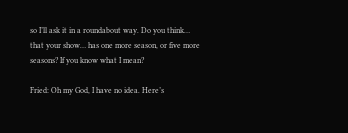so I’ll ask it in a roundabout way. Do you think… that your show… has one more season, or five more seasons? If you know what I mean?

Fried: Oh my God, I have no idea. Here’s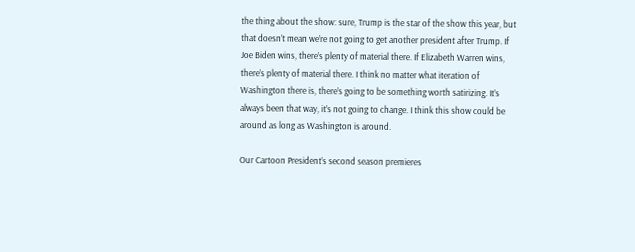the thing about the show: sure, Trump is the star of the show this year, but that doesn’t mean we’re not going to get another president after Trump. If Joe Biden wins, there’s plenty of material there. If Elizabeth Warren wins, there’s plenty of material there. I think no matter what iteration of Washington there is, there’s going to be something worth satirizing. It’s always been that way, it’s not going to change. I think this show could be around as long as Washington is around.

Our Cartoon President’s second season premieres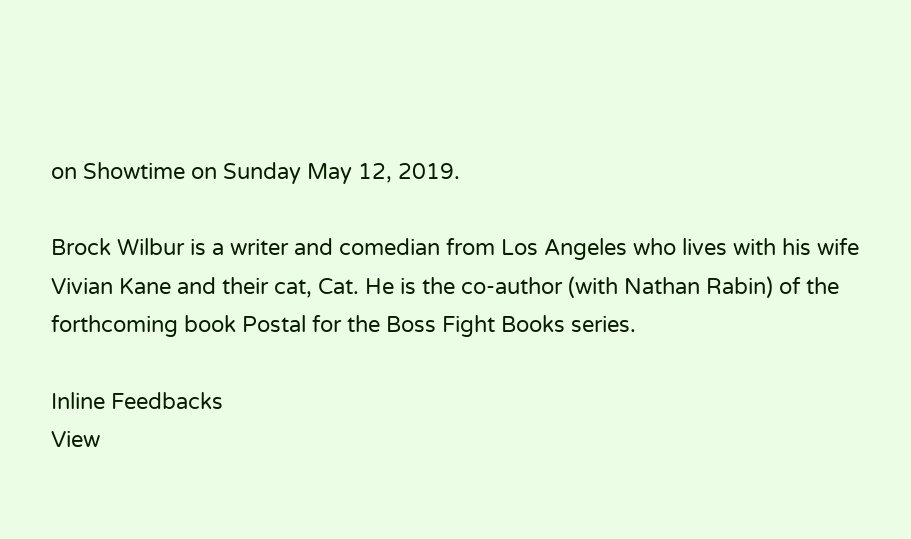on Showtime on Sunday May 12, 2019.

Brock Wilbur is a writer and comedian from Los Angeles who lives with his wife Vivian Kane and their cat, Cat. He is the co-author (with Nathan Rabin) of the forthcoming book Postal for the Boss Fight Books series.

Inline Feedbacks
View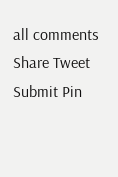all comments
Share Tweet Submit Pin